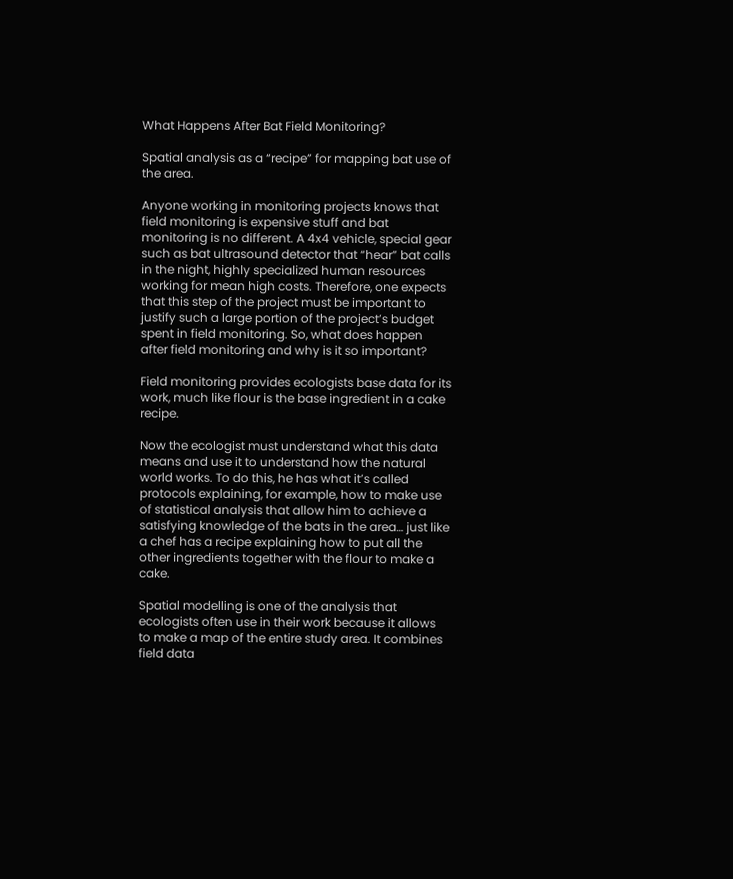What Happens After Bat Field Monitoring?

Spatial analysis as a “recipe” for mapping bat use of the area.

Anyone working in monitoring projects knows that field monitoring is expensive stuff and bat monitoring is no different. A 4x4 vehicle, special gear such as bat ultrasound detector that “hear” bat calls in the night, highly specialized human resources working for mean high costs. Therefore, one expects that this step of the project must be important to justify such a large portion of the project’s budget spent in field monitoring. So, what does happen after field monitoring and why is it so important?

Field monitoring provides ecologists base data for its work, much like flour is the base ingredient in a cake recipe.

Now the ecologist must understand what this data means and use it to understand how the natural world works. To do this, he has what it’s called protocols explaining, for example, how to make use of statistical analysis that allow him to achieve a satisfying knowledge of the bats in the area… just like a chef has a recipe explaining how to put all the other ingredients together with the flour to make a cake.

Spatial modelling is one of the analysis that ecologists often use in their work because it allows to make a map of the entire study area. It combines field data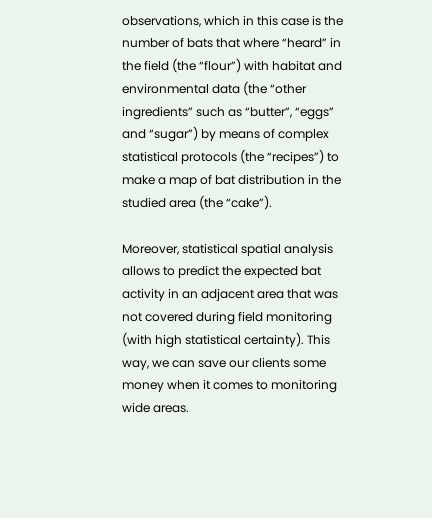observations, which in this case is the number of bats that where “heard” in the field (the “flour”) with habitat and environmental data (the “other ingredients” such as “butter”, “eggs” and “sugar”) by means of complex statistical protocols (the “recipes”) to make a map of bat distribution in the studied area (the “cake”).

Moreover, statistical spatial analysis allows to predict the expected bat activity in an adjacent area that was not covered during field monitoring (with high statistical certainty). This way, we can save our clients some money when it comes to monitoring wide areas.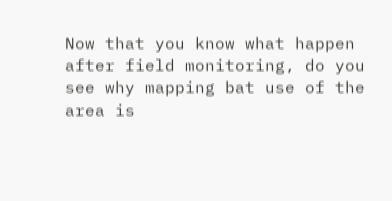Now that you know what happen after field monitoring, do you see why mapping bat use of the area is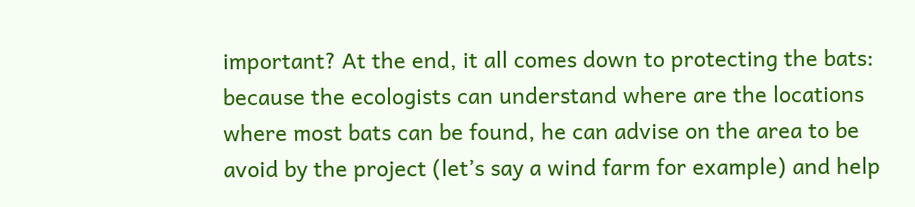important? At the end, it all comes down to protecting the bats: because the ecologists can understand where are the locations where most bats can be found, he can advise on the area to be avoid by the project (let’s say a wind farm for example) and help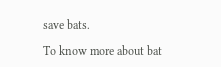save bats.

To know more about bat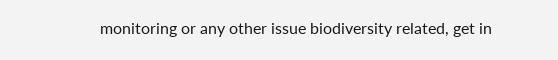monitoring or any other issue biodiversity related, get in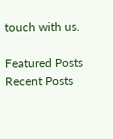touch with us.

Featured Posts
Recent Posts